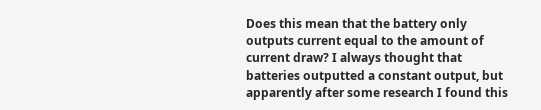Does this mean that the battery only outputs current equal to the amount of current draw? I always thought that batteries outputted a constant output, but apparently after some research I found this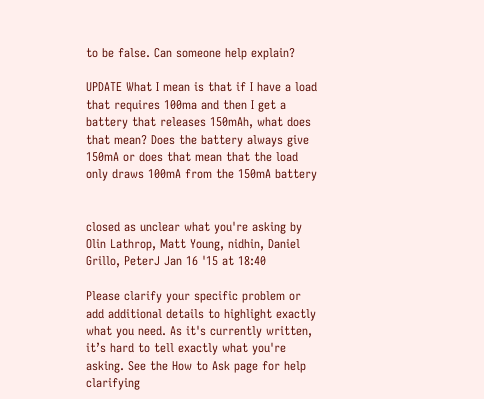to be false. Can someone help explain?

UPDATE What I mean is that if I have a load that requires 100ma and then I get a battery that releases 150mAh, what does that mean? Does the battery always give 150mA or does that mean that the load only draws 100mA from the 150mA battery


closed as unclear what you're asking by Olin Lathrop, Matt Young, nidhin, Daniel Grillo, PeterJ Jan 16 '15 at 18:40

Please clarify your specific problem or add additional details to highlight exactly what you need. As it's currently written, it’s hard to tell exactly what you're asking. See the How to Ask page for help clarifying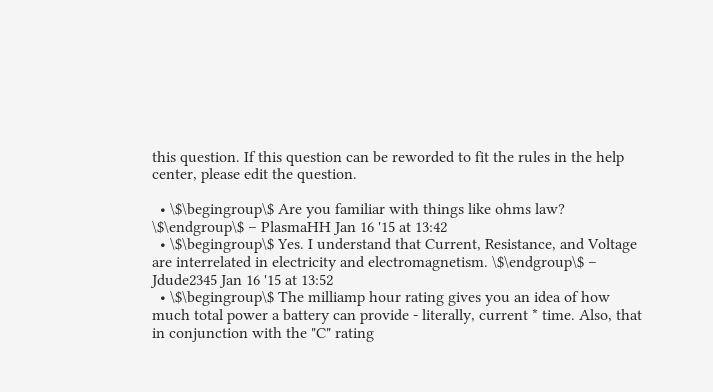this question. If this question can be reworded to fit the rules in the help center, please edit the question.

  • \$\begingroup\$ Are you familiar with things like ohms law? \$\endgroup\$ – PlasmaHH Jan 16 '15 at 13:42
  • \$\begingroup\$ Yes. I understand that Current, Resistance, and Voltage are interrelated in electricity and electromagnetism. \$\endgroup\$ – Jdude2345 Jan 16 '15 at 13:52
  • \$\begingroup\$ The milliamp hour rating gives you an idea of how much total power a battery can provide - literally, current * time. Also, that in conjunction with the "C" rating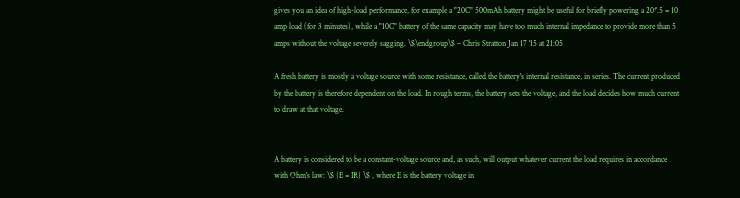gives you an idea of high-load performance, for example a "20C" 500mAh battery might be useful for briefly powering a 20*.5 = 10 amp load (for 3 minutes), while a "10C" battery of the same capacity may have too much internal impedance to provide more than 5 amps without the voltage severely sagging. \$\endgroup\$ – Chris Stratton Jan 17 '15 at 21:05

A fresh battery is mostly a voltage source with some resistance, called the battery's internal resistance, in series. The current produced by the battery is therefore dependent on the load. In rough terms, the battery sets the voltage, and the load decides how much current to draw at that voltage.


A battery is considered to be a constant-voltage source and, as such, will output whatever current the load requires in accordance with Ohm's law: \$ {E = IR} \$ , where E is the battery voltage in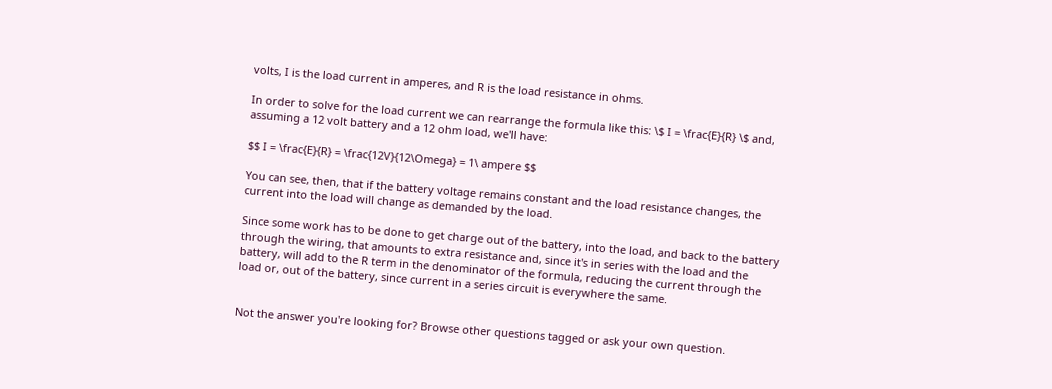volts, I is the load current in amperes, and R is the load resistance in ohms.

In order to solve for the load current we can rearrange the formula like this: \$ I = \frac{E}{R} \$ and, assuming a 12 volt battery and a 12 ohm load, we'll have:

$$ I = \frac{E}{R} = \frac{12V}{12\Omega} = 1\ ampere $$

You can see, then, that if the battery voltage remains constant and the load resistance changes, the current into the load will change as demanded by the load.

Since some work has to be done to get charge out of the battery, into the load, and back to the battery through the wiring, that amounts to extra resistance and, since it's in series with the load and the battery, will add to the R term in the denominator of the formula, reducing the current through the load or, out of the battery, since current in a series circuit is everywhere the same.


Not the answer you're looking for? Browse other questions tagged or ask your own question.